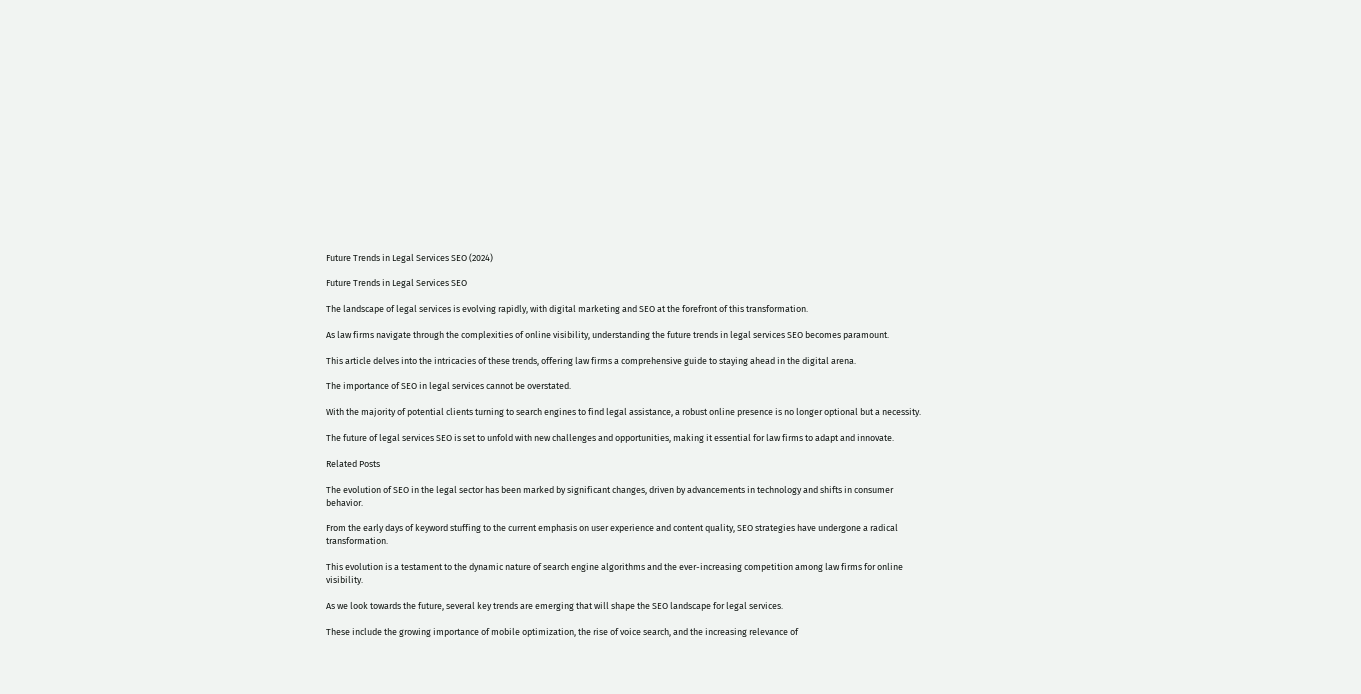Future Trends in Legal Services SEO (2024)

Future Trends in Legal Services SEO

The landscape of legal services is evolving rapidly, with digital marketing and SEO at the forefront of this transformation.

As law firms navigate through the complexities of online visibility, understanding the future trends in legal services SEO becomes paramount.

This article delves into the intricacies of these trends, offering law firms a comprehensive guide to staying ahead in the digital arena.

The importance of SEO in legal services cannot be overstated.

With the majority of potential clients turning to search engines to find legal assistance, a robust online presence is no longer optional but a necessity.

The future of legal services SEO is set to unfold with new challenges and opportunities, making it essential for law firms to adapt and innovate.

Related Posts

The evolution of SEO in the legal sector has been marked by significant changes, driven by advancements in technology and shifts in consumer behavior.

From the early days of keyword stuffing to the current emphasis on user experience and content quality, SEO strategies have undergone a radical transformation.

This evolution is a testament to the dynamic nature of search engine algorithms and the ever-increasing competition among law firms for online visibility.

As we look towards the future, several key trends are emerging that will shape the SEO landscape for legal services.

These include the growing importance of mobile optimization, the rise of voice search, and the increasing relevance of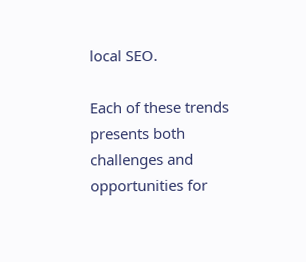local SEO.

Each of these trends presents both challenges and opportunities for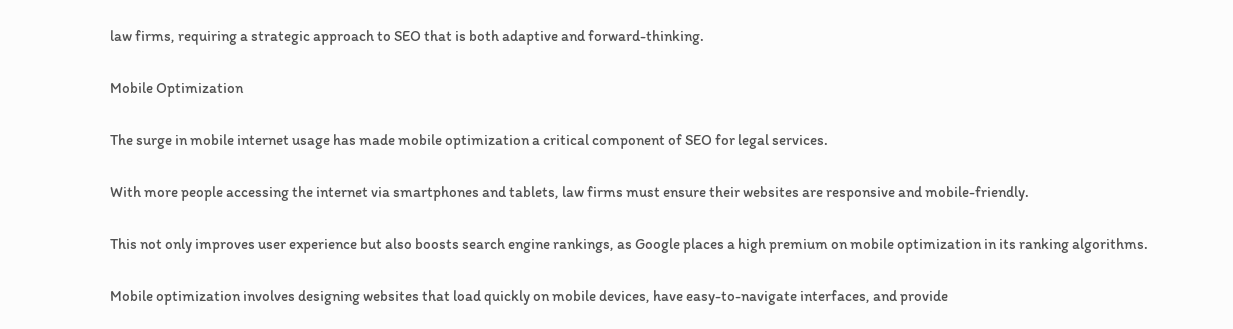law firms, requiring a strategic approach to SEO that is both adaptive and forward-thinking.

Mobile Optimization

The surge in mobile internet usage has made mobile optimization a critical component of SEO for legal services.

With more people accessing the internet via smartphones and tablets, law firms must ensure their websites are responsive and mobile-friendly.

This not only improves user experience but also boosts search engine rankings, as Google places a high premium on mobile optimization in its ranking algorithms.

Mobile optimization involves designing websites that load quickly on mobile devices, have easy-to-navigate interfaces, and provide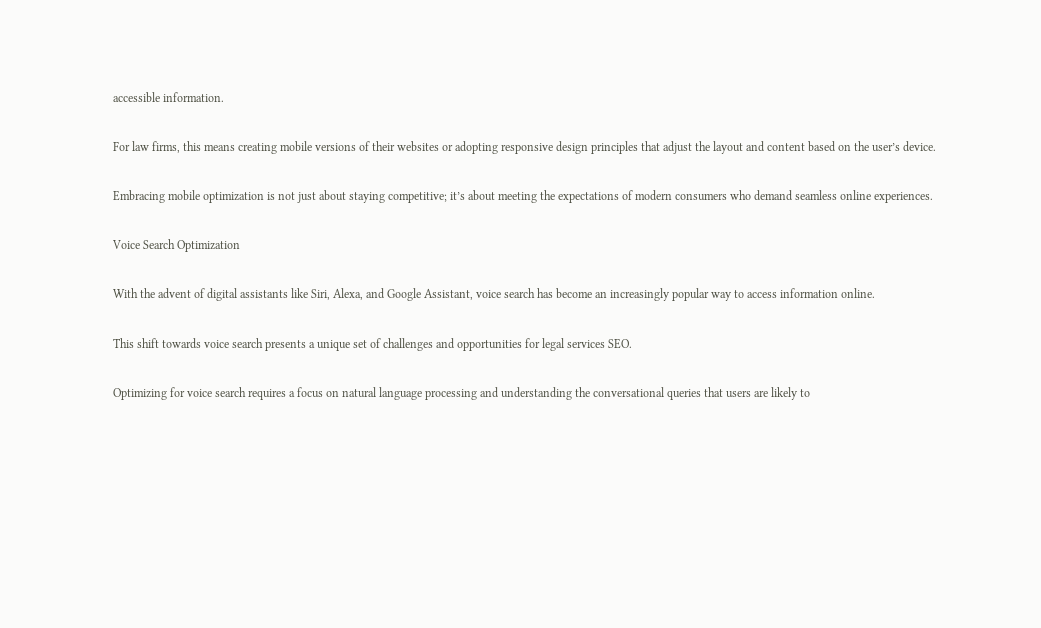accessible information.

For law firms, this means creating mobile versions of their websites or adopting responsive design principles that adjust the layout and content based on the user’s device.

Embracing mobile optimization is not just about staying competitive; it’s about meeting the expectations of modern consumers who demand seamless online experiences.

Voice Search Optimization

With the advent of digital assistants like Siri, Alexa, and Google Assistant, voice search has become an increasingly popular way to access information online.

This shift towards voice search presents a unique set of challenges and opportunities for legal services SEO.

Optimizing for voice search requires a focus on natural language processing and understanding the conversational queries that users are likely to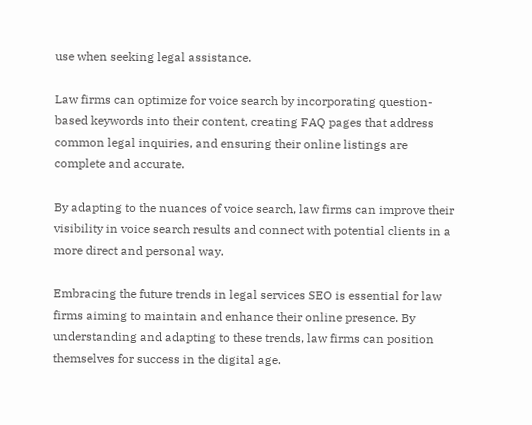use when seeking legal assistance.

Law firms can optimize for voice search by incorporating question-based keywords into their content, creating FAQ pages that address common legal inquiries, and ensuring their online listings are complete and accurate.

By adapting to the nuances of voice search, law firms can improve their visibility in voice search results and connect with potential clients in a more direct and personal way.

Embracing the future trends in legal services SEO is essential for law firms aiming to maintain and enhance their online presence. By understanding and adapting to these trends, law firms can position themselves for success in the digital age.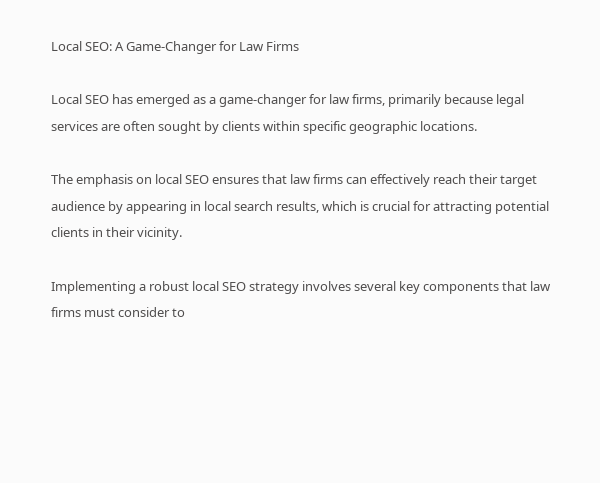Local SEO: A Game-Changer for Law Firms

Local SEO has emerged as a game-changer for law firms, primarily because legal services are often sought by clients within specific geographic locations.

The emphasis on local SEO ensures that law firms can effectively reach their target audience by appearing in local search results, which is crucial for attracting potential clients in their vicinity.

Implementing a robust local SEO strategy involves several key components that law firms must consider to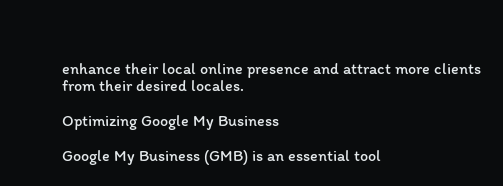enhance their local online presence and attract more clients from their desired locales.

Optimizing Google My Business

Google My Business (GMB) is an essential tool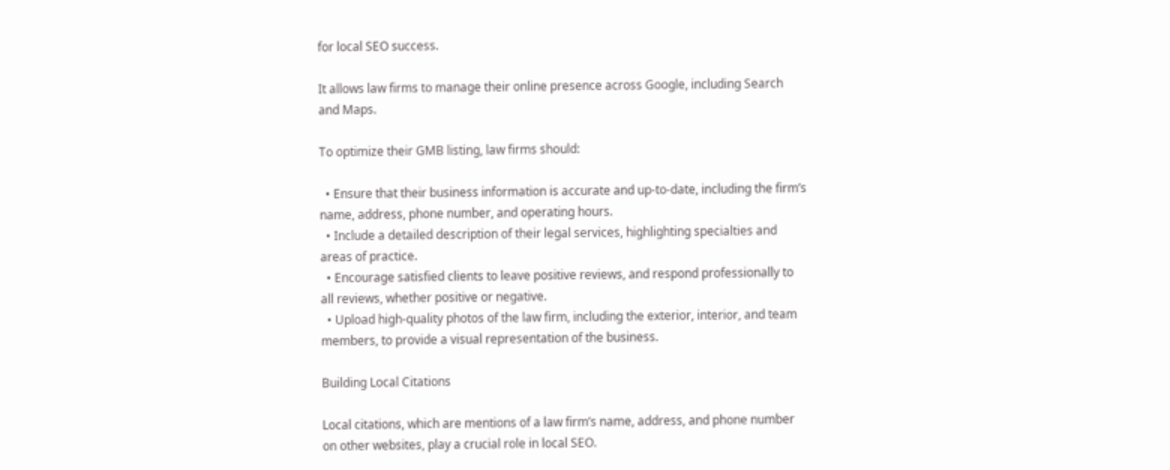for local SEO success.

It allows law firms to manage their online presence across Google, including Search and Maps.

To optimize their GMB listing, law firms should:

  • Ensure that their business information is accurate and up-to-date, including the firm’s name, address, phone number, and operating hours.
  • Include a detailed description of their legal services, highlighting specialties and areas of practice.
  • Encourage satisfied clients to leave positive reviews, and respond professionally to all reviews, whether positive or negative.
  • Upload high-quality photos of the law firm, including the exterior, interior, and team members, to provide a visual representation of the business.

Building Local Citations

Local citations, which are mentions of a law firm’s name, address, and phone number on other websites, play a crucial role in local SEO.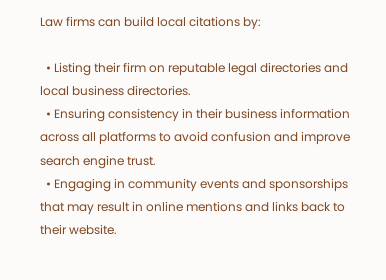Law firms can build local citations by:

  • Listing their firm on reputable legal directories and local business directories.
  • Ensuring consistency in their business information across all platforms to avoid confusion and improve search engine trust.
  • Engaging in community events and sponsorships that may result in online mentions and links back to their website.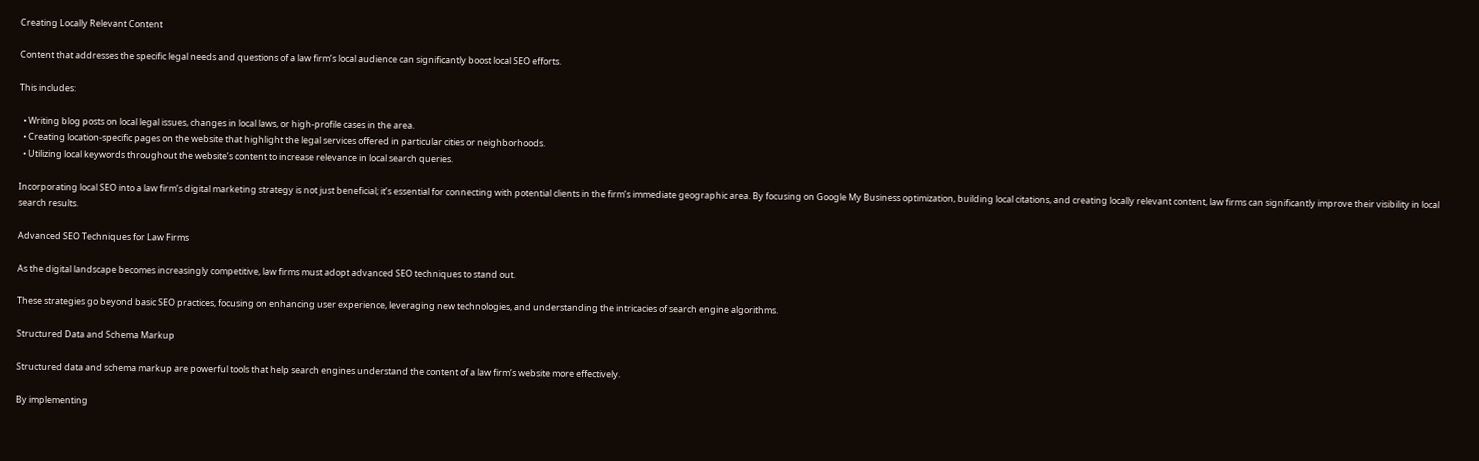Creating Locally Relevant Content

Content that addresses the specific legal needs and questions of a law firm’s local audience can significantly boost local SEO efforts.

This includes:

  • Writing blog posts on local legal issues, changes in local laws, or high-profile cases in the area.
  • Creating location-specific pages on the website that highlight the legal services offered in particular cities or neighborhoods.
  • Utilizing local keywords throughout the website’s content to increase relevance in local search queries.

Incorporating local SEO into a law firm’s digital marketing strategy is not just beneficial; it’s essential for connecting with potential clients in the firm’s immediate geographic area. By focusing on Google My Business optimization, building local citations, and creating locally relevant content, law firms can significantly improve their visibility in local search results.

Advanced SEO Techniques for Law Firms

As the digital landscape becomes increasingly competitive, law firms must adopt advanced SEO techniques to stand out.

These strategies go beyond basic SEO practices, focusing on enhancing user experience, leveraging new technologies, and understanding the intricacies of search engine algorithms.

Structured Data and Schema Markup

Structured data and schema markup are powerful tools that help search engines understand the content of a law firm’s website more effectively.

By implementing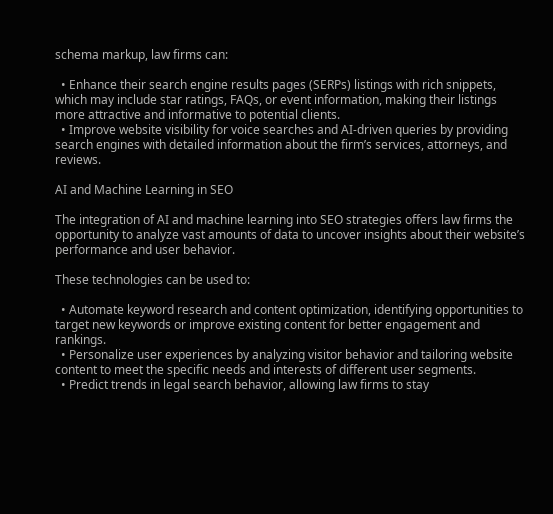schema markup, law firms can:

  • Enhance their search engine results pages (SERPs) listings with rich snippets, which may include star ratings, FAQs, or event information, making their listings more attractive and informative to potential clients.
  • Improve website visibility for voice searches and AI-driven queries by providing search engines with detailed information about the firm’s services, attorneys, and reviews.

AI and Machine Learning in SEO

The integration of AI and machine learning into SEO strategies offers law firms the opportunity to analyze vast amounts of data to uncover insights about their website’s performance and user behavior.

These technologies can be used to:

  • Automate keyword research and content optimization, identifying opportunities to target new keywords or improve existing content for better engagement and rankings.
  • Personalize user experiences by analyzing visitor behavior and tailoring website content to meet the specific needs and interests of different user segments.
  • Predict trends in legal search behavior, allowing law firms to stay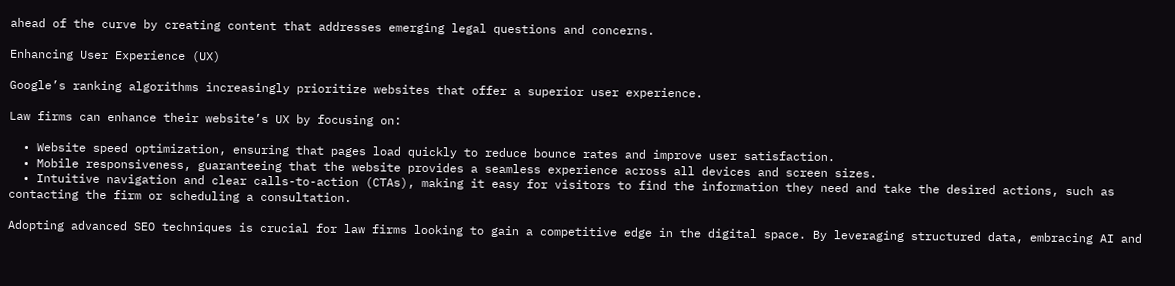ahead of the curve by creating content that addresses emerging legal questions and concerns.

Enhancing User Experience (UX)

Google’s ranking algorithms increasingly prioritize websites that offer a superior user experience.

Law firms can enhance their website’s UX by focusing on:

  • Website speed optimization, ensuring that pages load quickly to reduce bounce rates and improve user satisfaction.
  • Mobile responsiveness, guaranteeing that the website provides a seamless experience across all devices and screen sizes.
  • Intuitive navigation and clear calls-to-action (CTAs), making it easy for visitors to find the information they need and take the desired actions, such as contacting the firm or scheduling a consultation.

Adopting advanced SEO techniques is crucial for law firms looking to gain a competitive edge in the digital space. By leveraging structured data, embracing AI and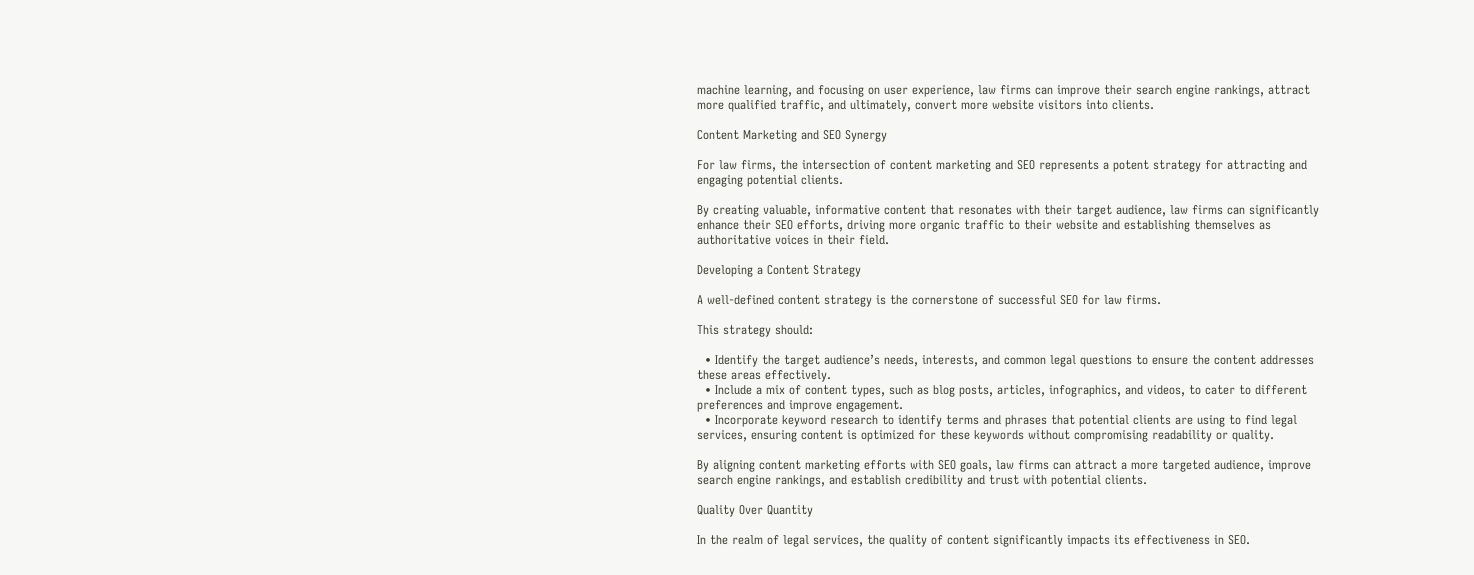machine learning, and focusing on user experience, law firms can improve their search engine rankings, attract more qualified traffic, and ultimately, convert more website visitors into clients.

Content Marketing and SEO Synergy

For law firms, the intersection of content marketing and SEO represents a potent strategy for attracting and engaging potential clients.

By creating valuable, informative content that resonates with their target audience, law firms can significantly enhance their SEO efforts, driving more organic traffic to their website and establishing themselves as authoritative voices in their field.

Developing a Content Strategy

A well-defined content strategy is the cornerstone of successful SEO for law firms.

This strategy should:

  • Identify the target audience’s needs, interests, and common legal questions to ensure the content addresses these areas effectively.
  • Include a mix of content types, such as blog posts, articles, infographics, and videos, to cater to different preferences and improve engagement.
  • Incorporate keyword research to identify terms and phrases that potential clients are using to find legal services, ensuring content is optimized for these keywords without compromising readability or quality.

By aligning content marketing efforts with SEO goals, law firms can attract a more targeted audience, improve search engine rankings, and establish credibility and trust with potential clients.

Quality Over Quantity

In the realm of legal services, the quality of content significantly impacts its effectiveness in SEO.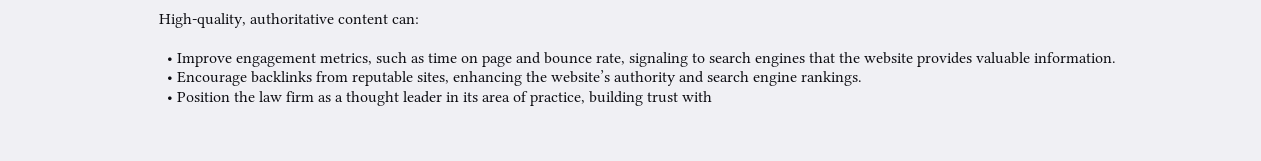High-quality, authoritative content can:

  • Improve engagement metrics, such as time on page and bounce rate, signaling to search engines that the website provides valuable information.
  • Encourage backlinks from reputable sites, enhancing the website’s authority and search engine rankings.
  • Position the law firm as a thought leader in its area of practice, building trust with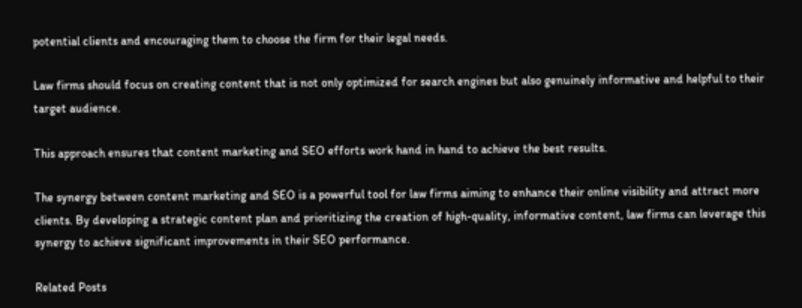potential clients and encouraging them to choose the firm for their legal needs.

Law firms should focus on creating content that is not only optimized for search engines but also genuinely informative and helpful to their target audience.

This approach ensures that content marketing and SEO efforts work hand in hand to achieve the best results.

The synergy between content marketing and SEO is a powerful tool for law firms aiming to enhance their online visibility and attract more clients. By developing a strategic content plan and prioritizing the creation of high-quality, informative content, law firms can leverage this synergy to achieve significant improvements in their SEO performance.

Related Posts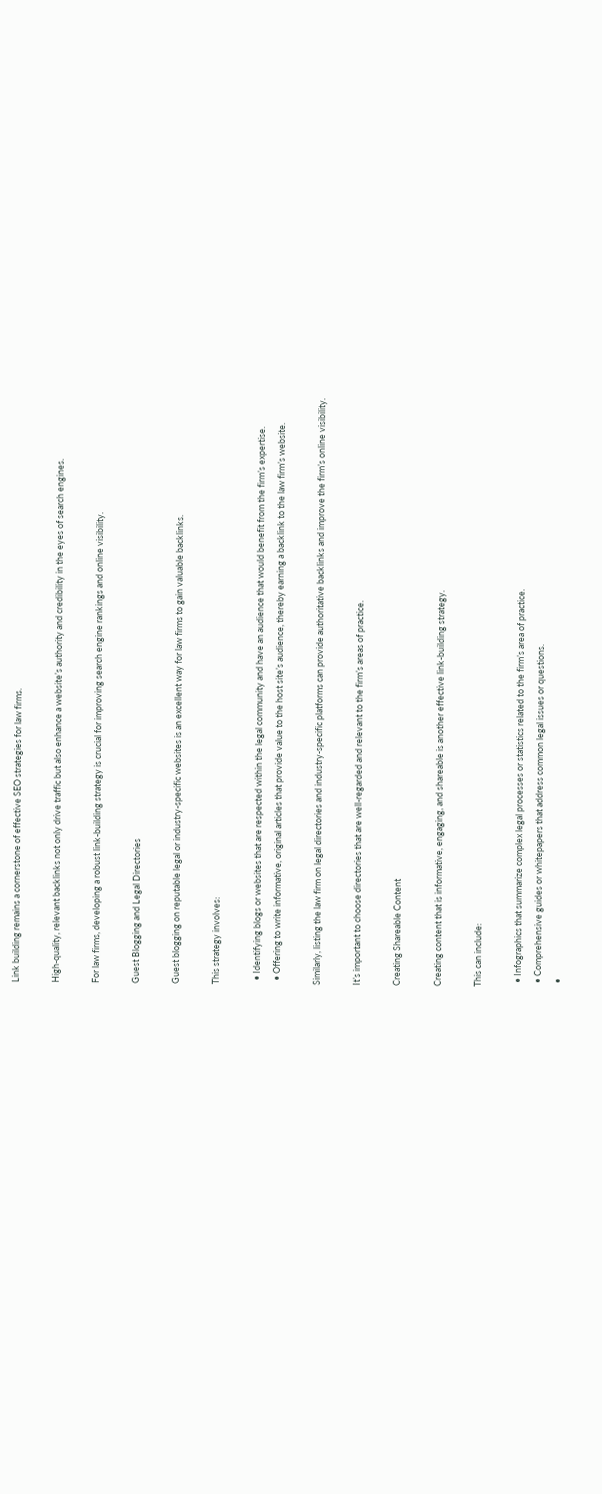Link building remains a cornerstone of effective SEO strategies for law firms.

High-quality, relevant backlinks not only drive traffic but also enhance a website’s authority and credibility in the eyes of search engines.

For law firms, developing a robust link-building strategy is crucial for improving search engine rankings and online visibility.

Guest Blogging and Legal Directories

Guest blogging on reputable legal or industry-specific websites is an excellent way for law firms to gain valuable backlinks.

This strategy involves:

  • Identifying blogs or websites that are respected within the legal community and have an audience that would benefit from the firm’s expertise.
  • Offering to write informative, original articles that provide value to the host site’s audience, thereby earning a backlink to the law firm’s website.

Similarly, listing the law firm on legal directories and industry-specific platforms can provide authoritative backlinks and improve the firm’s online visibility.

It’s important to choose directories that are well-regarded and relevant to the firm’s areas of practice.

Creating Shareable Content

Creating content that is informative, engaging, and shareable is another effective link-building strategy.

This can include:

  • Infographics that summarize complex legal processes or statistics related to the firm’s area of practice.
  • Comprehensive guides or whitepapers that address common legal issues or questions.
  •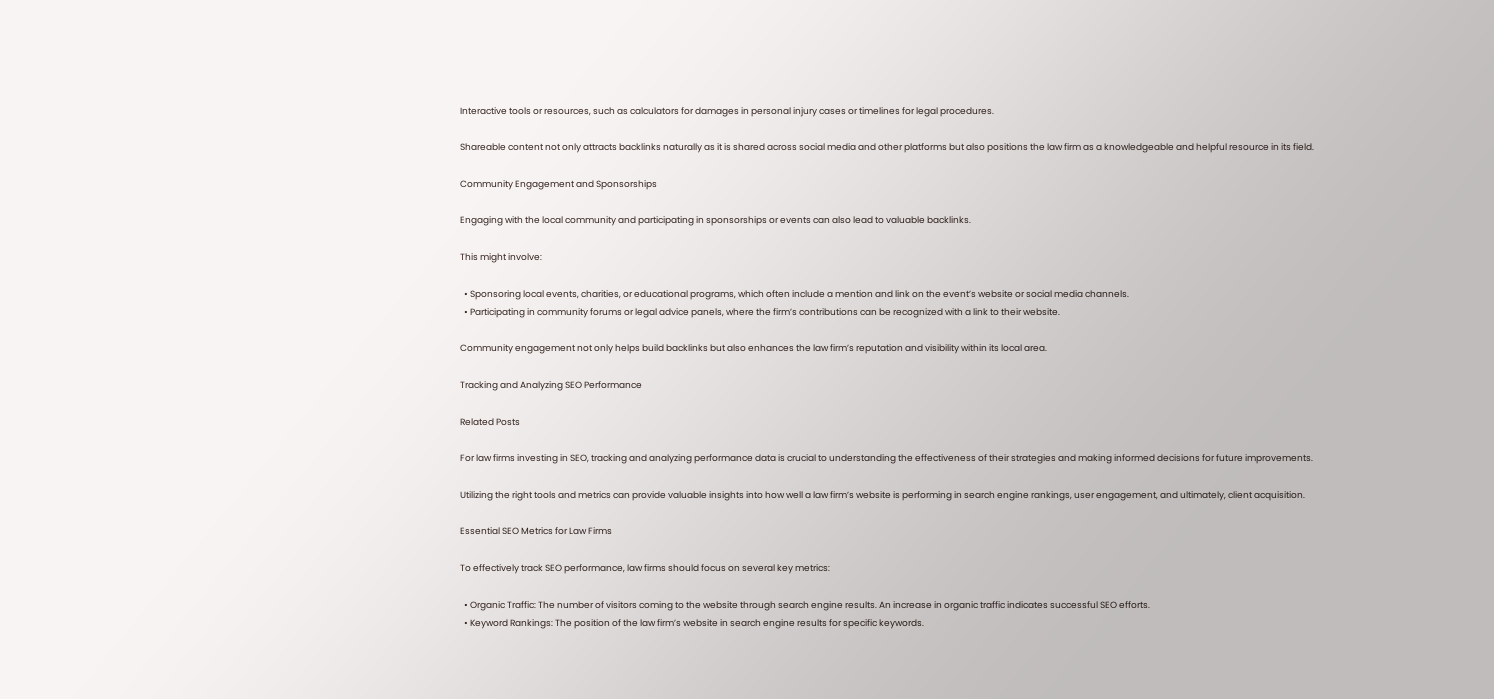Interactive tools or resources, such as calculators for damages in personal injury cases or timelines for legal procedures.

Shareable content not only attracts backlinks naturally as it is shared across social media and other platforms but also positions the law firm as a knowledgeable and helpful resource in its field.

Community Engagement and Sponsorships

Engaging with the local community and participating in sponsorships or events can also lead to valuable backlinks.

This might involve:

  • Sponsoring local events, charities, or educational programs, which often include a mention and link on the event’s website or social media channels.
  • Participating in community forums or legal advice panels, where the firm’s contributions can be recognized with a link to their website.

Community engagement not only helps build backlinks but also enhances the law firm’s reputation and visibility within its local area.

Tracking and Analyzing SEO Performance

Related Posts

For law firms investing in SEO, tracking and analyzing performance data is crucial to understanding the effectiveness of their strategies and making informed decisions for future improvements.

Utilizing the right tools and metrics can provide valuable insights into how well a law firm’s website is performing in search engine rankings, user engagement, and ultimately, client acquisition.

Essential SEO Metrics for Law Firms

To effectively track SEO performance, law firms should focus on several key metrics:

  • Organic Traffic: The number of visitors coming to the website through search engine results. An increase in organic traffic indicates successful SEO efforts.
  • Keyword Rankings: The position of the law firm’s website in search engine results for specific keywords.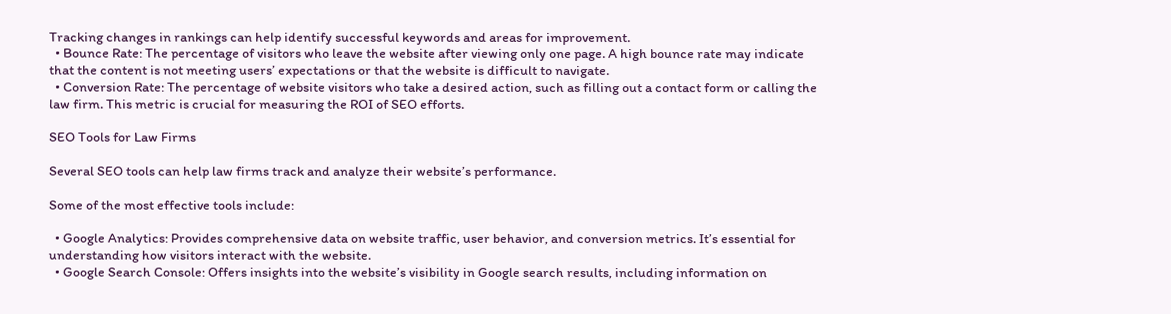Tracking changes in rankings can help identify successful keywords and areas for improvement.
  • Bounce Rate: The percentage of visitors who leave the website after viewing only one page. A high bounce rate may indicate that the content is not meeting users’ expectations or that the website is difficult to navigate.
  • Conversion Rate: The percentage of website visitors who take a desired action, such as filling out a contact form or calling the law firm. This metric is crucial for measuring the ROI of SEO efforts.

SEO Tools for Law Firms

Several SEO tools can help law firms track and analyze their website’s performance.

Some of the most effective tools include:

  • Google Analytics: Provides comprehensive data on website traffic, user behavior, and conversion metrics. It’s essential for understanding how visitors interact with the website.
  • Google Search Console: Offers insights into the website’s visibility in Google search results, including information on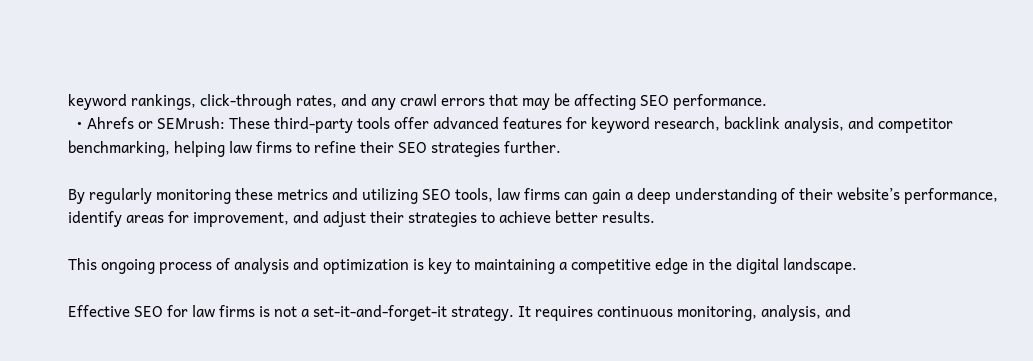keyword rankings, click-through rates, and any crawl errors that may be affecting SEO performance.
  • Ahrefs or SEMrush: These third-party tools offer advanced features for keyword research, backlink analysis, and competitor benchmarking, helping law firms to refine their SEO strategies further.

By regularly monitoring these metrics and utilizing SEO tools, law firms can gain a deep understanding of their website’s performance, identify areas for improvement, and adjust their strategies to achieve better results.

This ongoing process of analysis and optimization is key to maintaining a competitive edge in the digital landscape.

Effective SEO for law firms is not a set-it-and-forget-it strategy. It requires continuous monitoring, analysis, and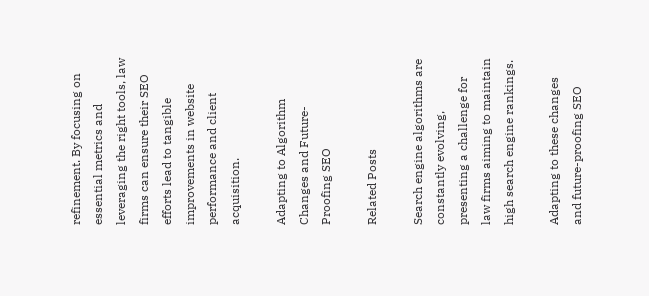refinement. By focusing on essential metrics and leveraging the right tools, law firms can ensure their SEO efforts lead to tangible improvements in website performance and client acquisition.

Adapting to Algorithm Changes and Future-Proofing SEO

Related Posts

Search engine algorithms are constantly evolving, presenting a challenge for law firms aiming to maintain high search engine rankings.

Adapting to these changes and future-proofing SEO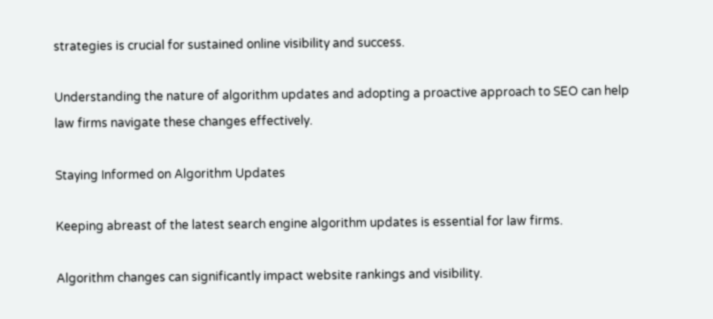strategies is crucial for sustained online visibility and success.

Understanding the nature of algorithm updates and adopting a proactive approach to SEO can help law firms navigate these changes effectively.

Staying Informed on Algorithm Updates

Keeping abreast of the latest search engine algorithm updates is essential for law firms.

Algorithm changes can significantly impact website rankings and visibility.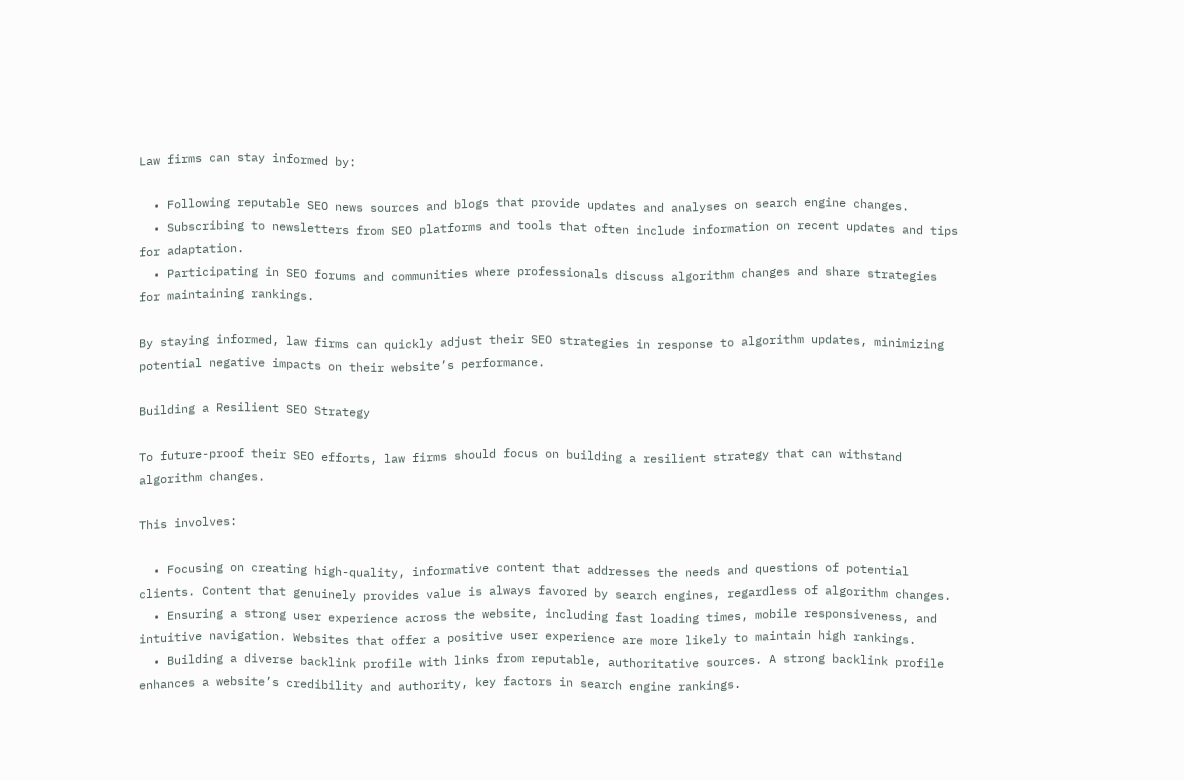Law firms can stay informed by:

  • Following reputable SEO news sources and blogs that provide updates and analyses on search engine changes.
  • Subscribing to newsletters from SEO platforms and tools that often include information on recent updates and tips for adaptation.
  • Participating in SEO forums and communities where professionals discuss algorithm changes and share strategies for maintaining rankings.

By staying informed, law firms can quickly adjust their SEO strategies in response to algorithm updates, minimizing potential negative impacts on their website’s performance.

Building a Resilient SEO Strategy

To future-proof their SEO efforts, law firms should focus on building a resilient strategy that can withstand algorithm changes.

This involves:

  • Focusing on creating high-quality, informative content that addresses the needs and questions of potential clients. Content that genuinely provides value is always favored by search engines, regardless of algorithm changes.
  • Ensuring a strong user experience across the website, including fast loading times, mobile responsiveness, and intuitive navigation. Websites that offer a positive user experience are more likely to maintain high rankings.
  • Building a diverse backlink profile with links from reputable, authoritative sources. A strong backlink profile enhances a website’s credibility and authority, key factors in search engine rankings.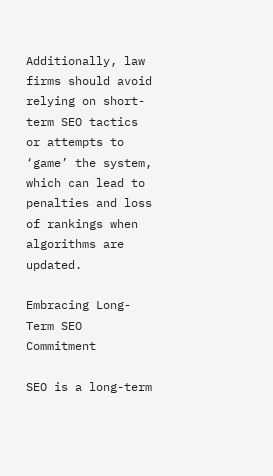Additionally, law firms should avoid relying on short-term SEO tactics or attempts to ‘game’ the system, which can lead to penalties and loss of rankings when algorithms are updated.

Embracing Long-Term SEO Commitment

SEO is a long-term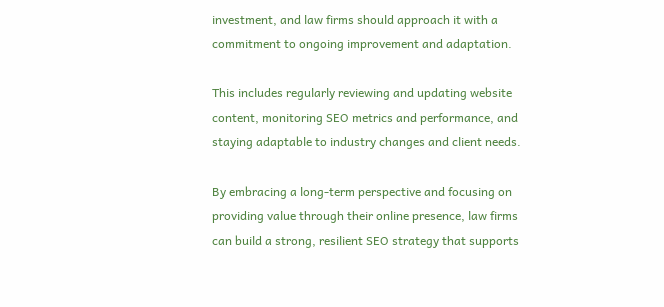investment, and law firms should approach it with a commitment to ongoing improvement and adaptation.

This includes regularly reviewing and updating website content, monitoring SEO metrics and performance, and staying adaptable to industry changes and client needs.

By embracing a long-term perspective and focusing on providing value through their online presence, law firms can build a strong, resilient SEO strategy that supports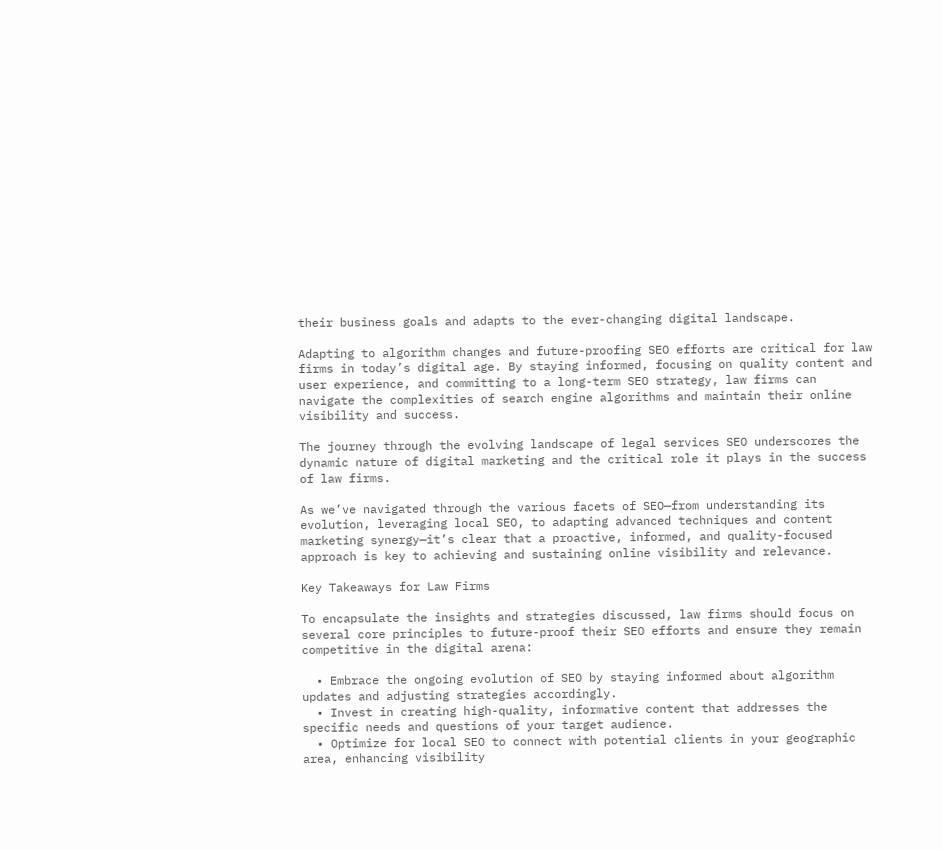their business goals and adapts to the ever-changing digital landscape.

Adapting to algorithm changes and future-proofing SEO efforts are critical for law firms in today’s digital age. By staying informed, focusing on quality content and user experience, and committing to a long-term SEO strategy, law firms can navigate the complexities of search engine algorithms and maintain their online visibility and success.

The journey through the evolving landscape of legal services SEO underscores the dynamic nature of digital marketing and the critical role it plays in the success of law firms.

As we’ve navigated through the various facets of SEO—from understanding its evolution, leveraging local SEO, to adapting advanced techniques and content marketing synergy—it’s clear that a proactive, informed, and quality-focused approach is key to achieving and sustaining online visibility and relevance.

Key Takeaways for Law Firms

To encapsulate the insights and strategies discussed, law firms should focus on several core principles to future-proof their SEO efforts and ensure they remain competitive in the digital arena:

  • Embrace the ongoing evolution of SEO by staying informed about algorithm updates and adjusting strategies accordingly.
  • Invest in creating high-quality, informative content that addresses the specific needs and questions of your target audience.
  • Optimize for local SEO to connect with potential clients in your geographic area, enhancing visibility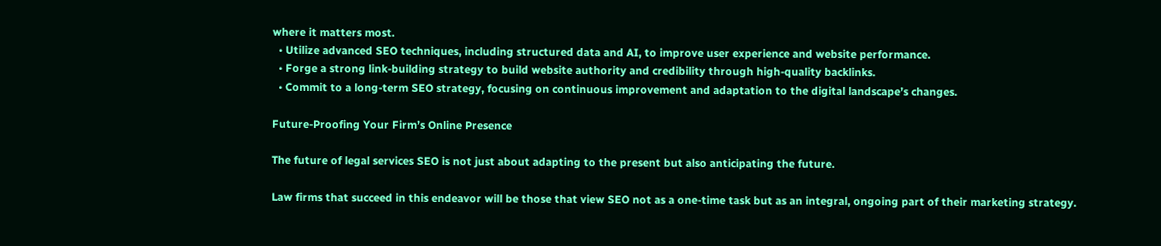where it matters most.
  • Utilize advanced SEO techniques, including structured data and AI, to improve user experience and website performance.
  • Forge a strong link-building strategy to build website authority and credibility through high-quality backlinks.
  • Commit to a long-term SEO strategy, focusing on continuous improvement and adaptation to the digital landscape’s changes.

Future-Proofing Your Firm’s Online Presence

The future of legal services SEO is not just about adapting to the present but also anticipating the future.

Law firms that succeed in this endeavor will be those that view SEO not as a one-time task but as an integral, ongoing part of their marketing strategy.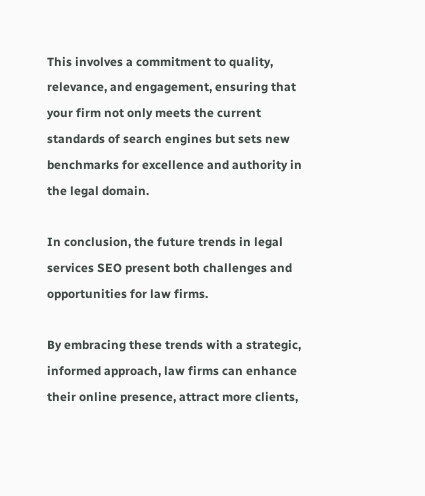This involves a commitment to quality, relevance, and engagement, ensuring that your firm not only meets the current standards of search engines but sets new benchmarks for excellence and authority in the legal domain.

In conclusion, the future trends in legal services SEO present both challenges and opportunities for law firms.

By embracing these trends with a strategic, informed approach, law firms can enhance their online presence, attract more clients,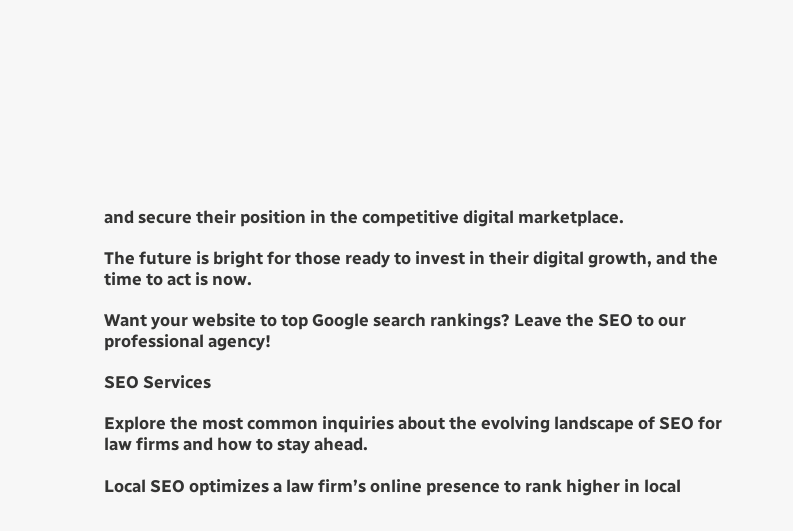and secure their position in the competitive digital marketplace.

The future is bright for those ready to invest in their digital growth, and the time to act is now.

Want your website to top Google search rankings? Leave the SEO to our professional agency!

SEO Services

Explore the most common inquiries about the evolving landscape of SEO for law firms and how to stay ahead.

Local SEO optimizes a law firm’s online presence to rank higher in local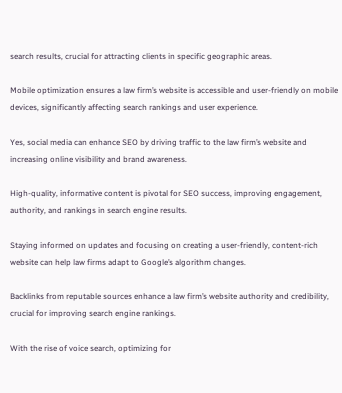search results, crucial for attracting clients in specific geographic areas.

Mobile optimization ensures a law firm’s website is accessible and user-friendly on mobile devices, significantly affecting search rankings and user experience.

Yes, social media can enhance SEO by driving traffic to the law firm’s website and increasing online visibility and brand awareness.

High-quality, informative content is pivotal for SEO success, improving engagement, authority, and rankings in search engine results.

Staying informed on updates and focusing on creating a user-friendly, content-rich website can help law firms adapt to Google’s algorithm changes.

Backlinks from reputable sources enhance a law firm’s website authority and credibility, crucial for improving search engine rankings.

With the rise of voice search, optimizing for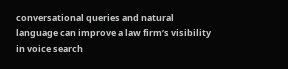conversational queries and natural language can improve a law firm’s visibility in voice search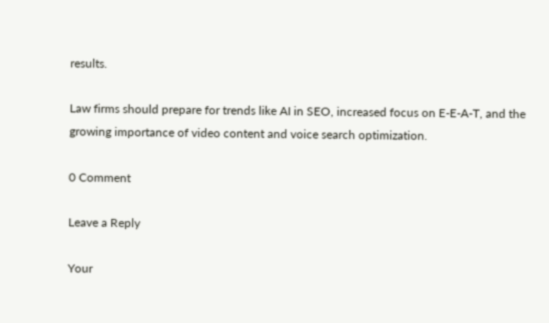results.

Law firms should prepare for trends like AI in SEO, increased focus on E-E-A-T, and the growing importance of video content and voice search optimization.

0 Comment

Leave a Reply

Your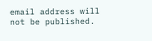email address will not be published.